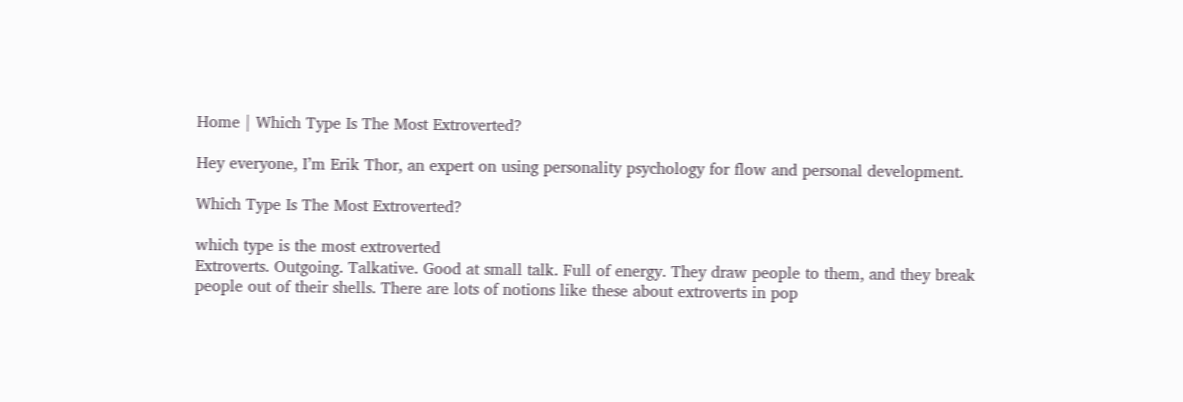Home | Which Type Is The Most Extroverted?

Hey everyone, I’m Erik Thor, an expert on using personality psychology for flow and personal development.

Which Type Is The Most Extroverted?

which type is the most extroverted
Extroverts. Outgoing. Talkative. Good at small talk. Full of energy. They draw people to them, and they break people out of their shells. There are lots of notions like these about extroverts in pop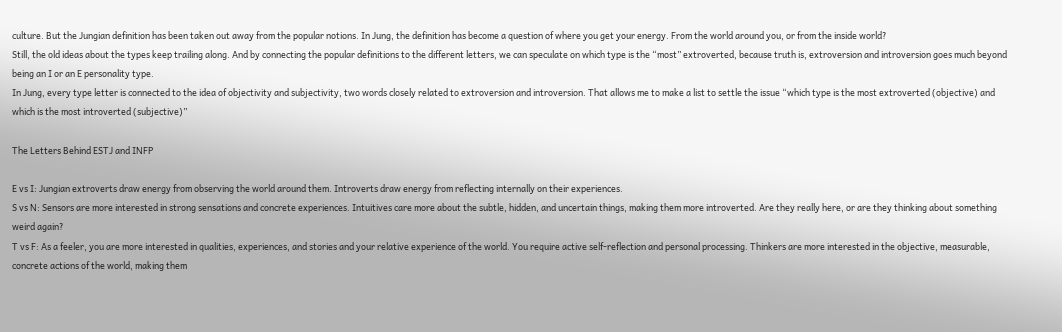culture. But the Jungian definition has been taken out away from the popular notions. In Jung, the definition has become a question of where you get your energy. From the world around you, or from the inside world?
Still, the old ideas about the types keep trailing along. And by connecting the popular definitions to the different letters, we can speculate on which type is the “most” extroverted, because truth is, extroversion and introversion goes much beyond being an I or an E personality type.
In Jung, every type letter is connected to the idea of objectivity and subjectivity, two words closely related to extroversion and introversion. That allows me to make a list to settle the issue “which type is the most extroverted (objective) and which is the most introverted (subjective)”

The Letters Behind ESTJ and INFP

E vs I: Jungian extroverts draw energy from observing the world around them. Introverts draw energy from reflecting internally on their experiences.
S vs N: Sensors are more interested in strong sensations and concrete experiences. Intuitives care more about the subtle, hidden, and uncertain things, making them more introverted. Are they really here, or are they thinking about something weird again?
T vs F: As a feeler, you are more interested in qualities, experiences, and stories and your relative experience of the world. You require active self-reflection and personal processing. Thinkers are more interested in the objective, measurable, concrete actions of the world, making them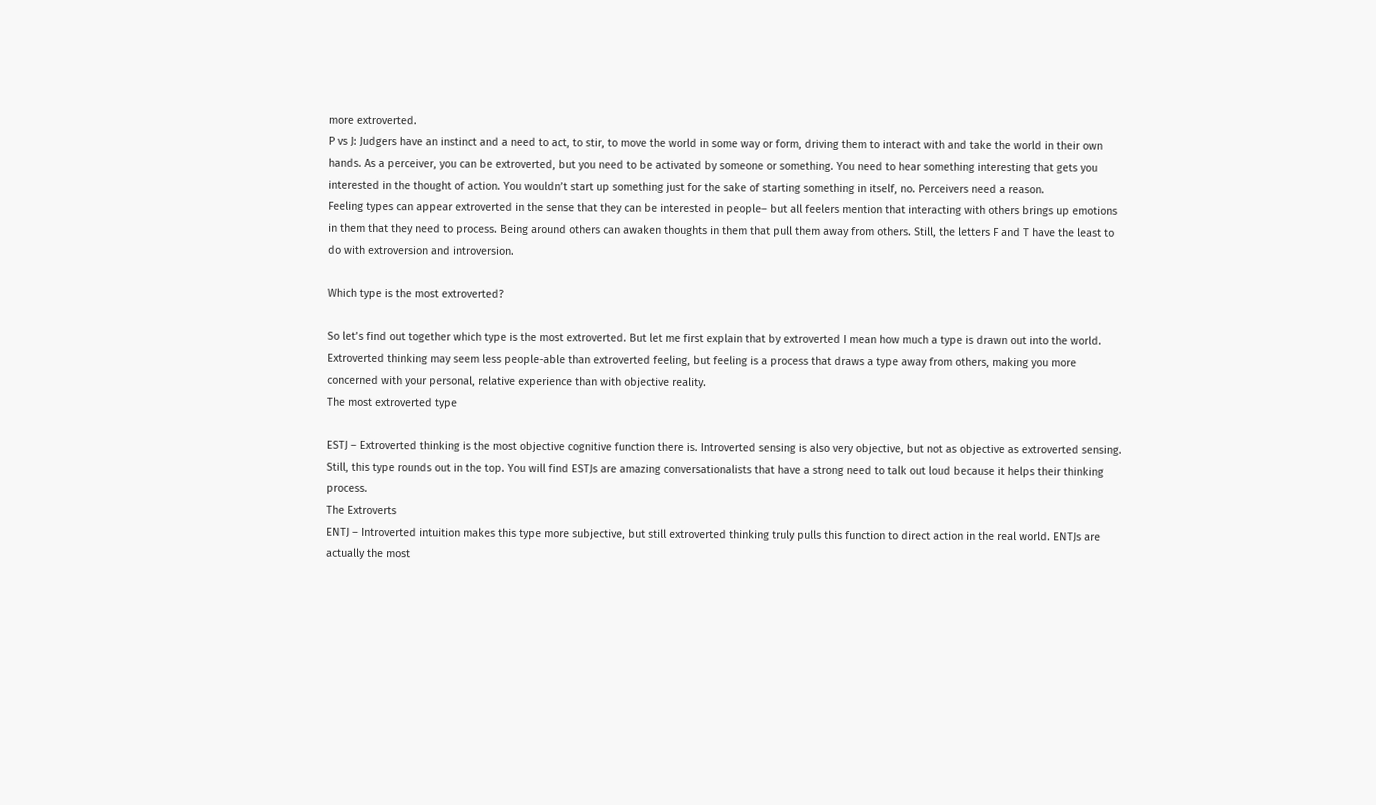more extroverted.
P vs J: Judgers have an instinct and a need to act, to stir, to move the world in some way or form, driving them to interact with and take the world in their own hands. As a perceiver, you can be extroverted, but you need to be activated by someone or something. You need to hear something interesting that gets you interested in the thought of action. You wouldn’t start up something just for the sake of starting something in itself, no. Perceivers need a reason.
Feeling types can appear extroverted in the sense that they can be interested in people– but all feelers mention that interacting with others brings up emotions in them that they need to process. Being around others can awaken thoughts in them that pull them away from others. Still, the letters F and T have the least to do with extroversion and introversion.

Which type is the most extroverted?

So let’s find out together which type is the most extroverted. But let me first explain that by extroverted I mean how much a type is drawn out into the world. Extroverted thinking may seem less people-able than extroverted feeling, but feeling is a process that draws a type away from others, making you more concerned with your personal, relative experience than with objective reality.
The most extroverted type

ESTJ – Extroverted thinking is the most objective cognitive function there is. Introverted sensing is also very objective, but not as objective as extroverted sensing. Still, this type rounds out in the top. You will find ESTJs are amazing conversationalists that have a strong need to talk out loud because it helps their thinking process.
The Extroverts
ENTJ – Introverted intuition makes this type more subjective, but still extroverted thinking truly pulls this function to direct action in the real world. ENTJs are actually the most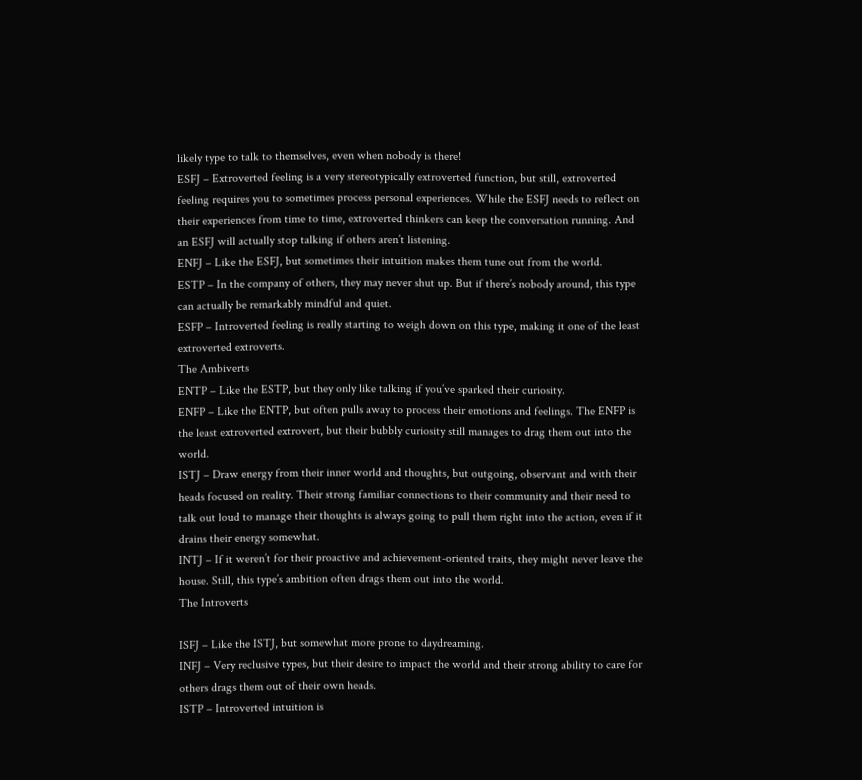likely type to talk to themselves, even when nobody is there!
ESFJ – Extroverted feeling is a very stereotypically extroverted function, but still, extroverted feeling requires you to sometimes process personal experiences. While the ESFJ needs to reflect on their experiences from time to time, extroverted thinkers can keep the conversation running. And an ESFJ will actually stop talking if others aren’t listening.
ENFJ – Like the ESFJ, but sometimes their intuition makes them tune out from the world.
ESTP – In the company of others, they may never shut up. But if there’s nobody around, this type can actually be remarkably mindful and quiet.
ESFP – Introverted feeling is really starting to weigh down on this type, making it one of the least extroverted extroverts.
The Ambiverts
ENTP – Like the ESTP, but they only like talking if you’ve sparked their curiosity.
ENFP – Like the ENTP, but often pulls away to process their emotions and feelings. The ENFP is the least extroverted extrovert, but their bubbly curiosity still manages to drag them out into the world.
ISTJ – Draw energy from their inner world and thoughts, but outgoing, observant and with their heads focused on reality. Their strong familiar connections to their community and their need to talk out loud to manage their thoughts is always going to pull them right into the action, even if it drains their energy somewhat.
INTJ – If it weren’t for their proactive and achievement-oriented traits, they might never leave the house. Still, this type’s ambition often drags them out into the world.
The Introverts

ISFJ – Like the ISTJ, but somewhat more prone to daydreaming.
INFJ – Very reclusive types, but their desire to impact the world and their strong ability to care for others drags them out of their own heads.
ISTP – Introverted intuition is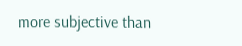more subjective than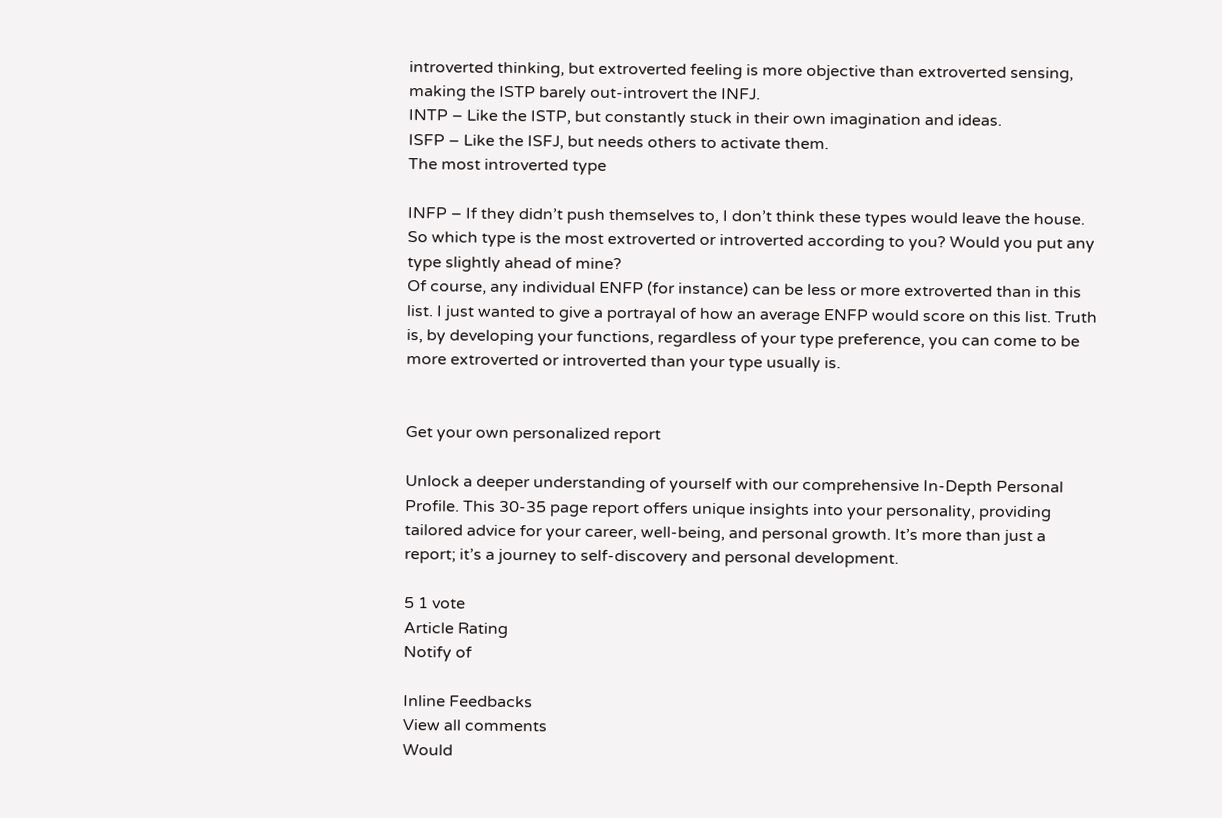introverted thinking, but extroverted feeling is more objective than extroverted sensing, making the ISTP barely out-introvert the INFJ.
INTP – Like the ISTP, but constantly stuck in their own imagination and ideas.
ISFP – Like the ISFJ, but needs others to activate them.
The most introverted type

INFP – If they didn’t push themselves to, I don’t think these types would leave the house.
So which type is the most extroverted or introverted according to you? Would you put any type slightly ahead of mine?
Of course, any individual ENFP (for instance) can be less or more extroverted than in this list. I just wanted to give a portrayal of how an average ENFP would score on this list. Truth is, by developing your functions, regardless of your type preference, you can come to be more extroverted or introverted than your type usually is.


Get your own personalized report

Unlock a deeper understanding of yourself with our comprehensive In-Depth Personal Profile. This 30-35 page report offers unique insights into your personality, providing tailored advice for your career, well-being, and personal growth. It’s more than just a report; it’s a journey to self-discovery and personal development.

5 1 vote
Article Rating
Notify of

Inline Feedbacks
View all comments
Would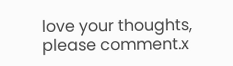love your thoughts, please comment.x